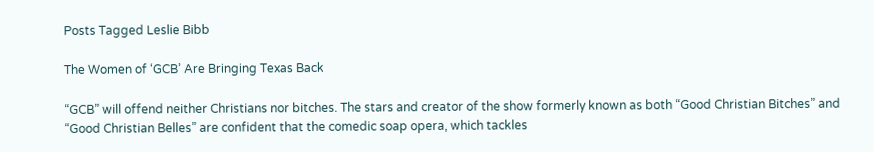Posts Tagged Leslie Bibb

The Women of ‘GCB’ Are Bringing Texas Back

“GCB” will offend neither Christians nor bitches. The stars and creator of the show formerly known as both “Good Christian Bitches” and “Good Christian Belles” are confident that the comedic soap opera, which tackles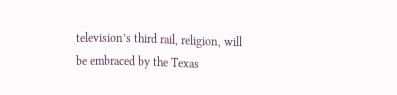television’s third rail, religion, will be embraced by the Texas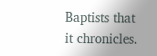Baptists that it chronicles.